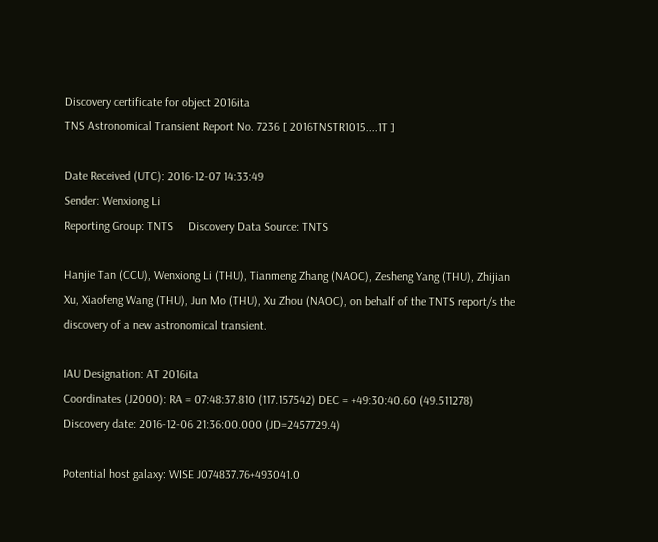Discovery certificate for object 2016ita
TNS Astronomical Transient Report No. 7236 [ 2016TNSTR1015....1T ]

Date Received (UTC): 2016-12-07 14:33:49
Sender: Wenxiong Li
Reporting Group: TNTS     Discovery Data Source: TNTS

Hanjie Tan (CCU), Wenxiong Li (THU), Tianmeng Zhang (NAOC), Zesheng Yang (THU), Zhijian Xu, Xiaofeng Wang (THU), Jun Mo (THU), Xu Zhou (NAOC), on behalf of the TNTS report/s the discovery of a new astronomical transient.

IAU Designation: AT 2016ita
Coordinates (J2000): RA = 07:48:37.810 (117.157542) DEC = +49:30:40.60 (49.511278)
Discovery date: 2016-12-06 21:36:00.000 (JD=2457729.4)

Potential host galaxy: WISE J074837.76+493041.0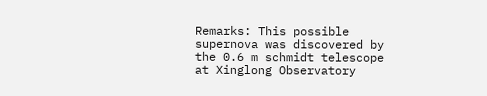Remarks: This possible supernova was discovered by the 0.6 m schmidt telescope at Xinglong Observatory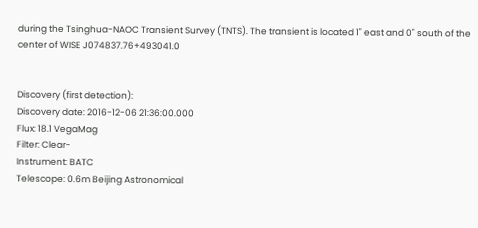during the Tsinghua-NAOC Transient Survey (TNTS). The transient is located 1" east and 0" south of the center of WISE J074837.76+493041.0


Discovery (first detection):
Discovery date: 2016-12-06 21:36:00.000
Flux: 18.1 VegaMag
Filter: Clear-
Instrument: BATC
Telescope: 0.6m Beijing Astronomical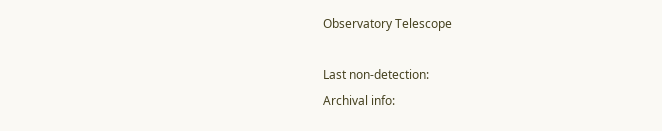Observatory Telescope

Last non-detection:
Archival info: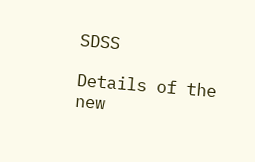SDSS

Details of the new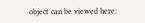object can be viewed here: